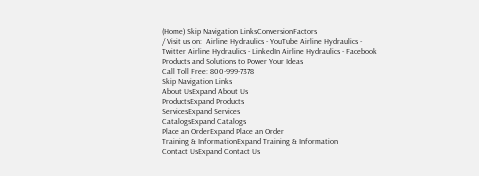(Home) Skip Navigation LinksConversionFactors
/ Visit us on:  Airline Hydraulics - YouTube Airline Hydraulics - Twitter Airline Hydraulics - LinkedIn Airline Hydraulics - Facebook
Products and Solutions to Power Your Ideas
Call Toll Free: 800-999-7378
Skip Navigation Links
About UsExpand About Us
ProductsExpand Products
ServicesExpand Services
CatalogsExpand Catalogs
Place an OrderExpand Place an Order
Training & InformationExpand Training & Information
Contact UsExpand Contact Us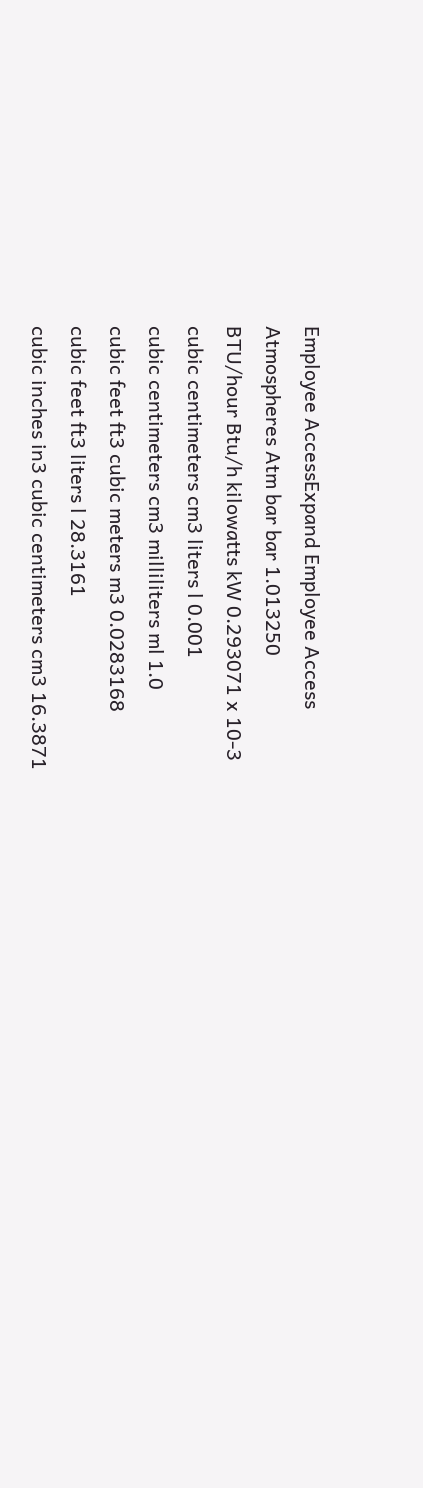Employee AccessExpand Employee Access
Atmospheres Atm bar bar 1.013250
BTU/hour Btu/h kilowatts kW 0.293071 x 10-3
cubic centimeters cm3 liters l 0.001
cubic centimeters cm3 milliliters ml 1.0
cubic feet ft3 cubic meters m3 0.0283168
cubic feet ft3 liters l 28.3161
cubic inches in3 cubic centimeters cm3 16.3871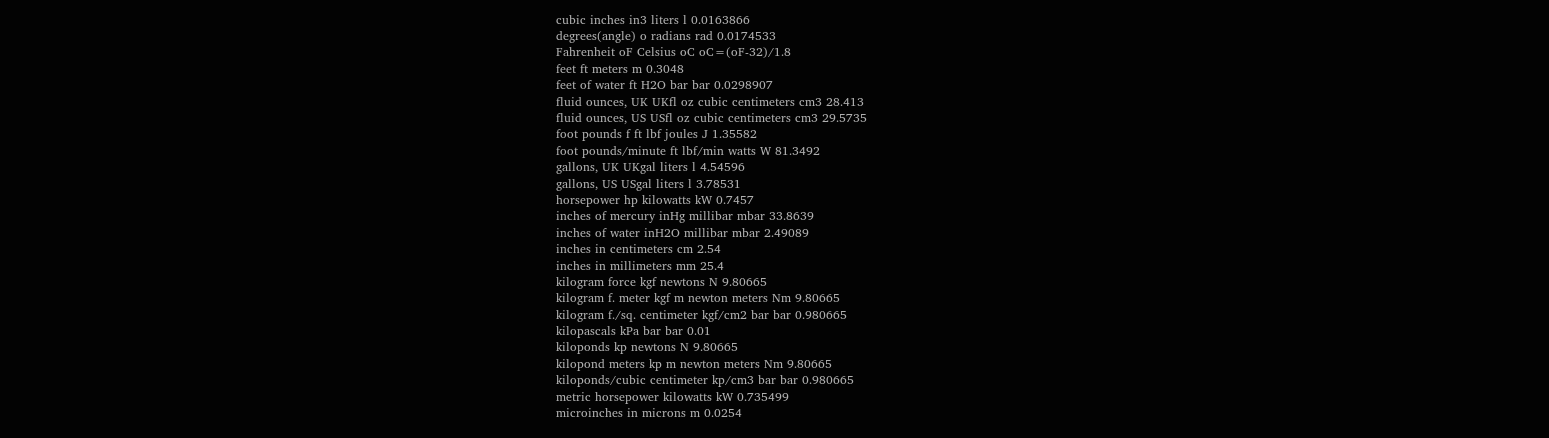cubic inches in3 liters l 0.0163866
degrees(angle) o radians rad 0.0174533
Fahrenheit oF Celsius oC oC=(oF-32)/1.8
feet ft meters m 0.3048
feet of water ft H2O bar bar 0.0298907
fluid ounces, UK UKfl oz cubic centimeters cm3 28.413
fluid ounces, US USfl oz cubic centimeters cm3 29.5735
foot pounds f ft lbf joules J 1.35582
foot pounds/minute ft lbf/min watts W 81.3492
gallons, UK UKgal liters l 4.54596
gallons, US USgal liters l 3.78531
horsepower hp kilowatts kW 0.7457
inches of mercury inHg millibar mbar 33.8639
inches of water inH2O millibar mbar 2.49089
inches in centimeters cm 2.54
inches in millimeters mm 25.4
kilogram force kgf newtons N 9.80665
kilogram f. meter kgf m newton meters Nm 9.80665
kilogram f./sq. centimeter kgf/cm2 bar bar 0.980665
kilopascals kPa bar bar 0.01
kiloponds kp newtons N 9.80665
kilopond meters kp m newton meters Nm 9.80665
kiloponds/cubic centimeter kp/cm3 bar bar 0.980665
metric horsepower kilowatts kW 0.735499
microinches in microns m 0.0254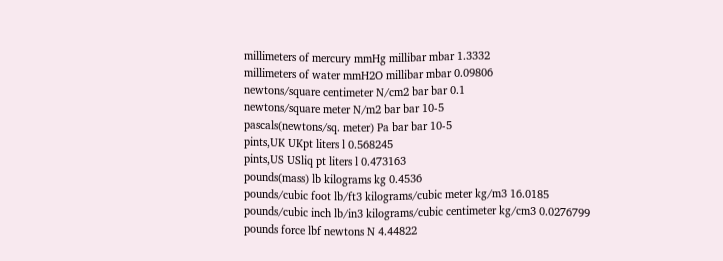millimeters of mercury mmHg millibar mbar 1.3332
millimeters of water mmH2O millibar mbar 0.09806
newtons/square centimeter N/cm2 bar bar 0.1
newtons/square meter N/m2 bar bar 10-5
pascals(newtons/sq. meter) Pa bar bar 10-5
pints,UK UKpt liters l 0.568245
pints,US USliq pt liters l 0.473163
pounds(mass) lb kilograms kg 0.4536
pounds/cubic foot lb/ft3 kilograms/cubic meter kg/m3 16.0185
pounds/cubic inch lb/in3 kilograms/cubic centimeter kg/cm3 0.0276799
pounds force lbf newtons N 4.44822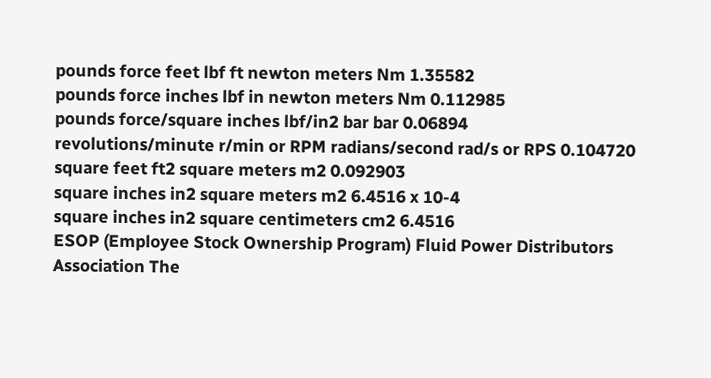pounds force feet lbf ft newton meters Nm 1.35582
pounds force inches lbf in newton meters Nm 0.112985
pounds force/square inches lbf/in2 bar bar 0.06894
revolutions/minute r/min or RPM radians/second rad/s or RPS 0.104720
square feet ft2 square meters m2 0.092903
square inches in2 square meters m2 6.4516 x 10-4
square inches in2 square centimeters cm2 6.4516
ESOP (Employee Stock Ownership Program) Fluid Power Distributors Association The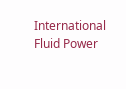International Fluid Power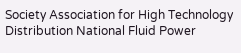Society Association for High Technology Distribution National Fluid Power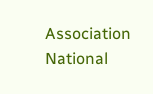Association National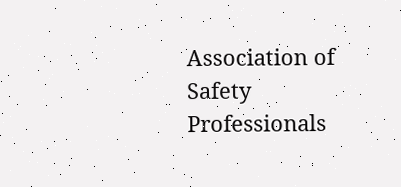Association of Safety Professionals